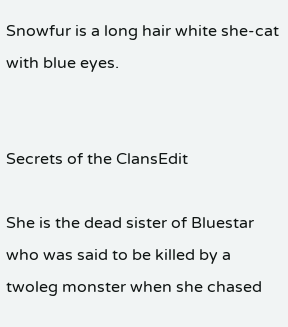Snowfur is a long hair white she-cat with blue eyes.


Secrets of the ClansEdit

She is the dead sister of Bluestar who was said to be killed by a twoleg monster when she chased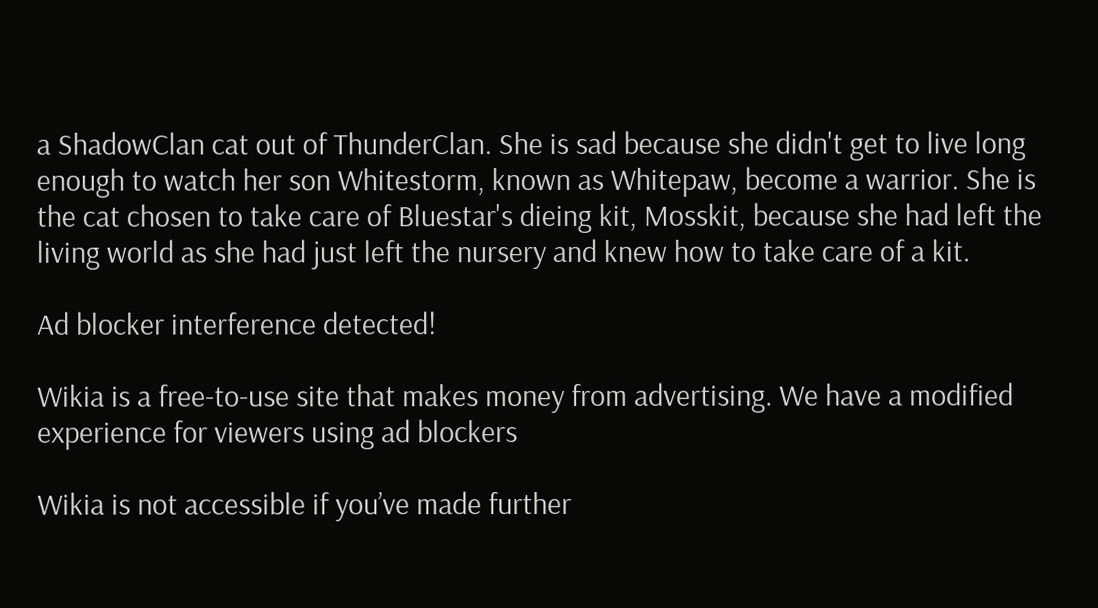a ShadowClan cat out of ThunderClan. She is sad because she didn't get to live long enough to watch her son Whitestorm, known as Whitepaw, become a warrior. She is the cat chosen to take care of Bluestar's dieing kit, Mosskit, because she had left the living world as she had just left the nursery and knew how to take care of a kit.

Ad blocker interference detected!

Wikia is a free-to-use site that makes money from advertising. We have a modified experience for viewers using ad blockers

Wikia is not accessible if you’ve made further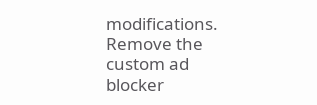modifications. Remove the custom ad blocker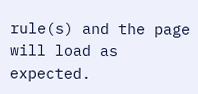rule(s) and the page will load as expected.